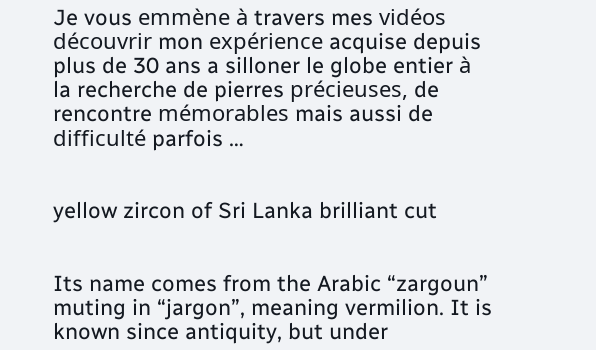Je vous emmène à travers mes vidéos découvrir mon expérience acquise depuis plus de 30 ans a silloner le globe entier à la recherche de pierres précieuses, de rencontre mémorables mais aussi de difficulté parfois …


yellow zircon of Sri Lanka brilliant cut


Its name comes from the Arabic “zargoun” muting in “jargon”, meaning vermilion. It is known since antiquity, but under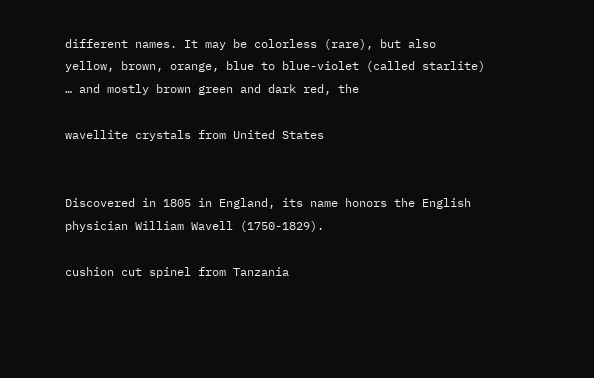different names. It may be colorless (rare), but also yellow, brown, orange, blue to blue-violet (called starlite) … and mostly brown green and dark red, the

wavellite crystals from United States


Discovered in 1805 in England, its name honors the English physician William Wavell (1750-1829).

cushion cut spinel from Tanzania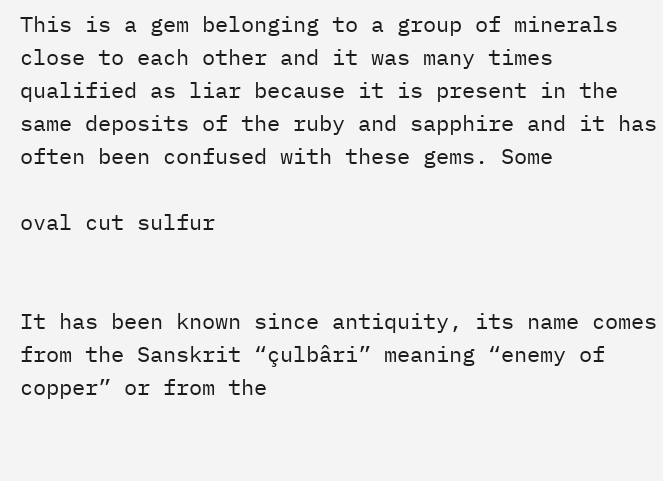This is a gem belonging to a group of minerals close to each other and it was many times qualified as liar because it is present in the same deposits of the ruby and sapphire and it has often been confused with these gems. Some

oval cut sulfur


It has been known since antiquity, its name comes from the Sanskrit “çulbâri” meaning “enemy of copper” or from the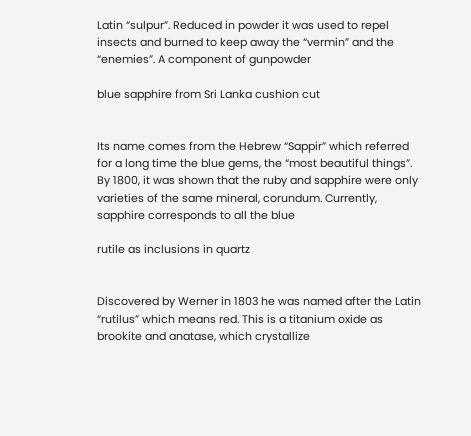Latin “sulpur”. Reduced in powder it was used to repel insects and burned to keep away the “vermin” and the “enemies”. A component of gunpowder

blue sapphire from Sri Lanka cushion cut


Its name comes from the Hebrew “Sappir” which referred for a long time the blue gems, the “most beautiful things”. By 1800, it was shown that the ruby and sapphire were only varieties of the same mineral, corundum. Currently, sapphire corresponds to all the blue

rutile as inclusions in quartz


Discovered by Werner in 1803 he was named after the Latin “rutilus” which means red. This is a titanium oxide as brookite and anatase, which crystallize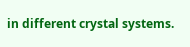in different crystal systems.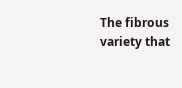The fibrous variety that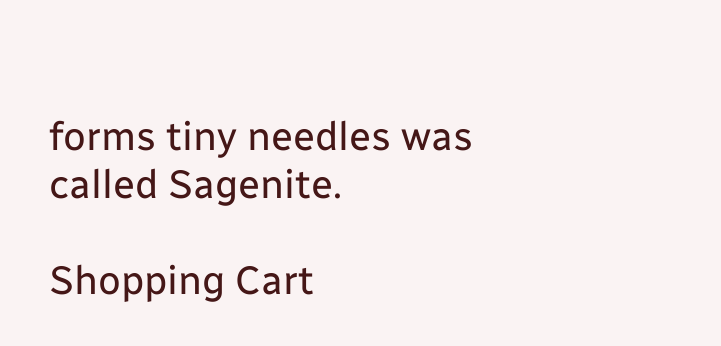forms tiny needles was called Sagenite.

Shopping Cart